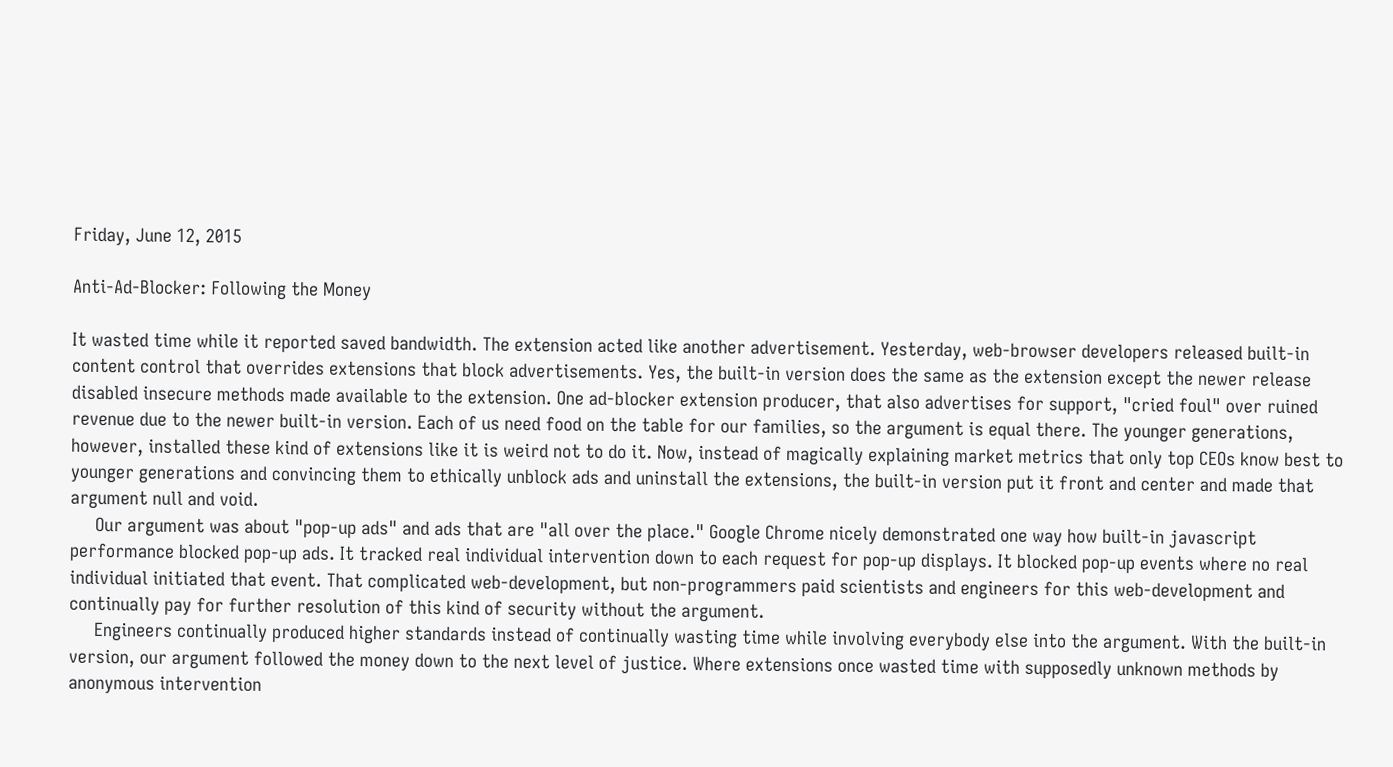Friday, June 12, 2015

Anti-Ad-Blocker: Following the Money

It wasted time while it reported saved bandwidth. The extension acted like another advertisement. Yesterday, web-browser developers released built-in content control that overrides extensions that block advertisements. Yes, the built-in version does the same as the extension except the newer release disabled insecure methods made available to the extension. One ad-blocker extension producer, that also advertises for support, "cried foul" over ruined revenue due to the newer built-in version. Each of us need food on the table for our families, so the argument is equal there. The younger generations, however, installed these kind of extensions like it is weird not to do it. Now, instead of magically explaining market metrics that only top CEOs know best to younger generations and convincing them to ethically unblock ads and uninstall the extensions, the built-in version put it front and center and made that argument null and void.
     Our argument was about "pop-up ads" and ads that are "all over the place." Google Chrome nicely demonstrated one way how built-in javascript performance blocked pop-up ads. It tracked real individual intervention down to each request for pop-up displays. It blocked pop-up events where no real individual initiated that event. That complicated web-development, but non-programmers paid scientists and engineers for this web-development and continually pay for further resolution of this kind of security without the argument.
     Engineers continually produced higher standards instead of continually wasting time while involving everybody else into the argument. With the built-in version, our argument followed the money down to the next level of justice. Where extensions once wasted time with supposedly unknown methods by anonymous intervention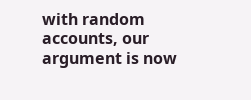with random accounts, our argument is now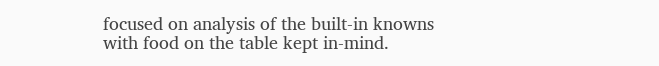focused on analysis of the built-in knowns with food on the table kept in-mind.